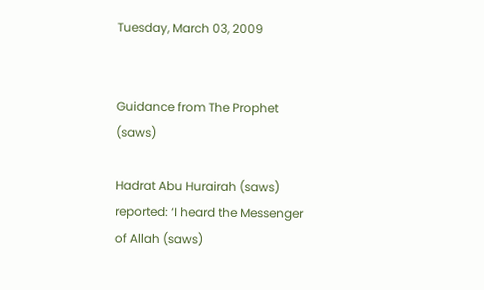Tuesday, March 03, 2009


Guidance from The Prophet (saws)

Hadrat Abu Hurairah (saws) reported: ‘I heard the Messenger of Allah (saws)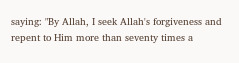saying: "By Allah, I seek Allah's forgiveness and repent to Him more than seventy times a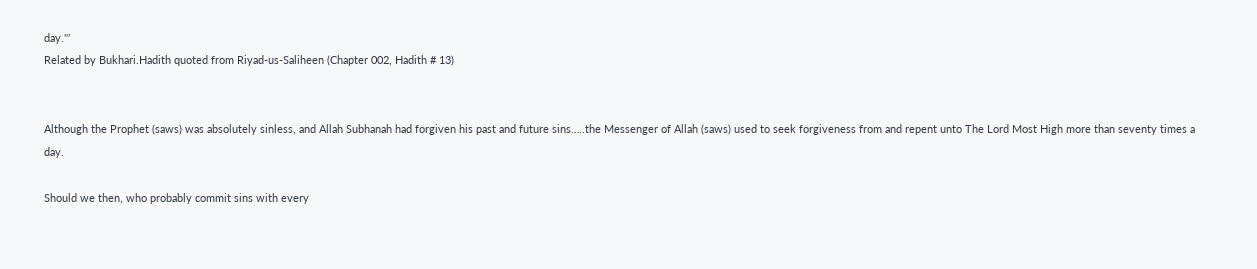day.''’
Related by Bukhari.Hadith quoted from Riyad-us-Saliheen (Chapter 002, Hadith # 13)


Although the Prophet (saws) was absolutely sinless, and Allah Subhanah had forgiven his past and future sins…..the Messenger of Allah (saws) used to seek forgiveness from and repent unto The Lord Most High more than seventy times a day.

Should we then, who probably commit sins with every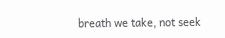breath we take, not seek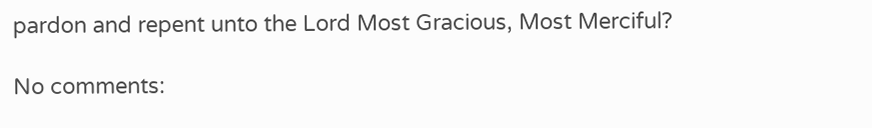pardon and repent unto the Lord Most Gracious, Most Merciful?

No comments: